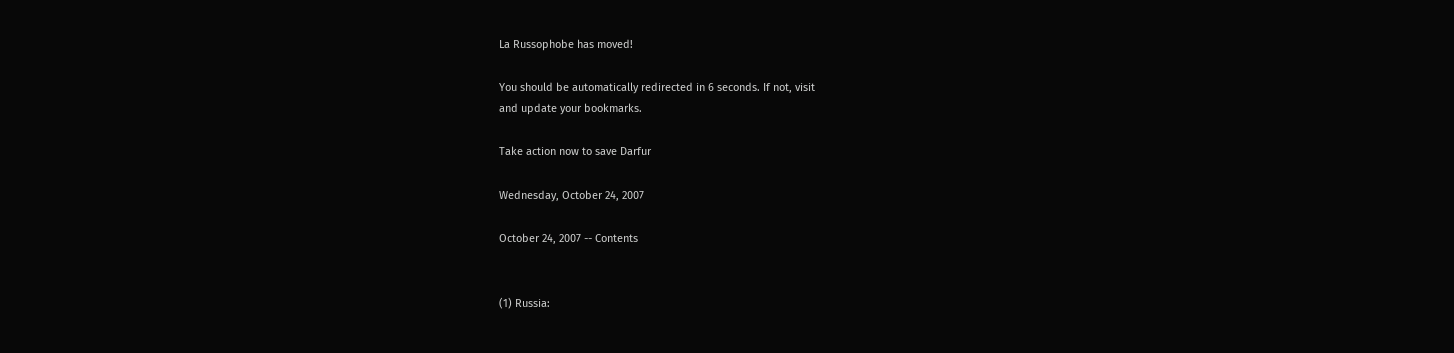La Russophobe has moved!

You should be automatically redirected in 6 seconds. If not, visit
and update your bookmarks.

Take action now to save Darfur

Wednesday, October 24, 2007

October 24, 2007 -- Contents


(1) Russia: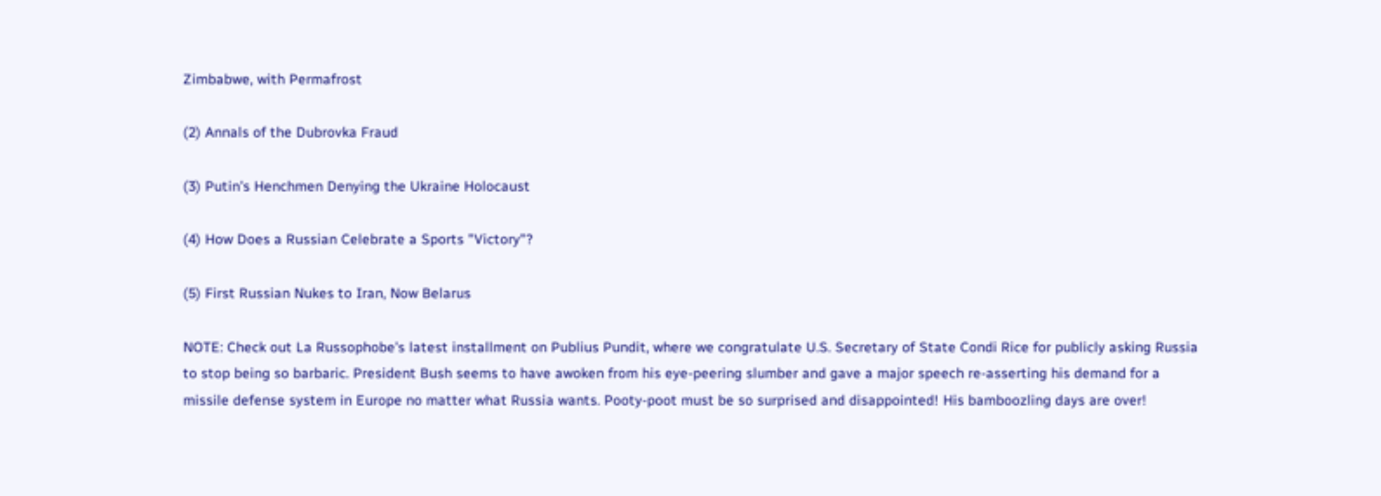Zimbabwe, with Permafrost

(2) Annals of the Dubrovka Fraud

(3) Putin's Henchmen Denying the Ukraine Holocaust

(4) How Does a Russian Celebrate a Sports "Victory"?

(5) First Russian Nukes to Iran, Now Belarus

NOTE: Check out La Russophobe's latest installment on Publius Pundit, where we congratulate U.S. Secretary of State Condi Rice for publicly asking Russia to stop being so barbaric. President Bush seems to have awoken from his eye-peering slumber and gave a major speech re-asserting his demand for a missile defense system in Europe no matter what Russia wants. Pooty-poot must be so surprised and disappointed! His bamboozling days are over!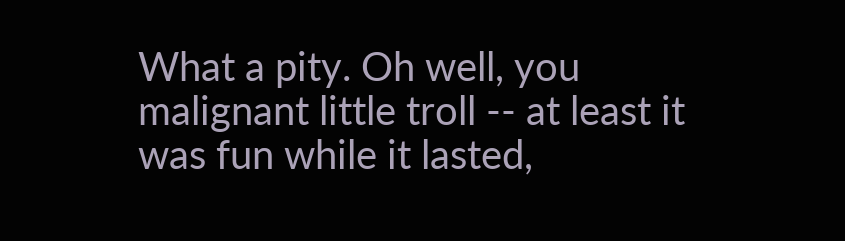What a pity. Oh well, you malignant little troll -- at least it was fun while it lasted,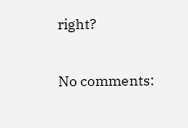right?

No comments: